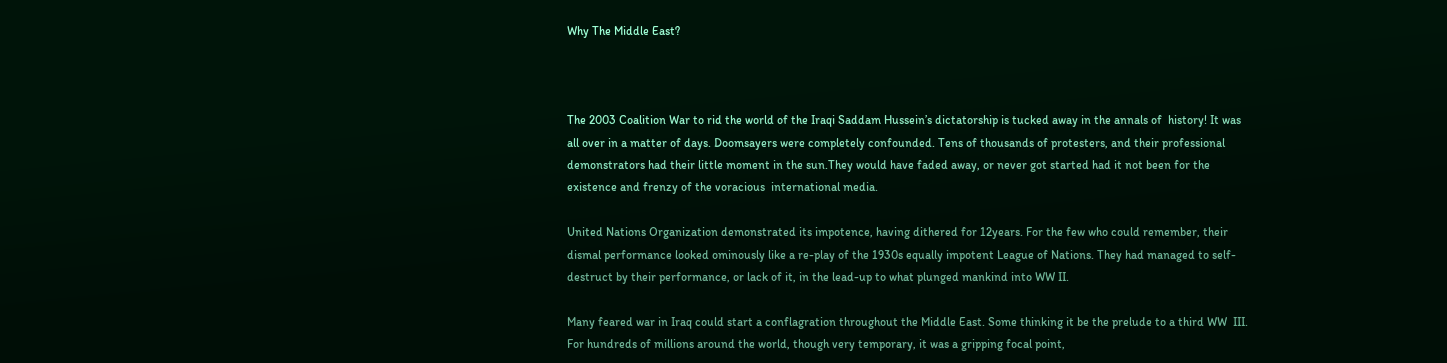Why The Middle East?



The 2003 Coalition War to rid the world of the Iraqi Saddam Hussein’s dictatorship is tucked away in the annals of  history! It was all over in a matter of days. Doomsayers were completely confounded. Tens of thousands of protesters, and their professional demonstrators had their little moment in the sun.They would have faded away, or never got started had it not been for the existence and frenzy of the voracious  international media.

United Nations Organization demonstrated its impotence, having dithered for 12years. For the few who could remember, their dismal performance looked ominously like a re-play of the 1930s equally impotent League of Nations. They had managed to self-destruct by their performance, or lack of it, in the lead-up to what plunged mankind into WW II.

Many feared war in Iraq could start a conflagration throughout the Middle East. Some thinking it be the prelude to a third WW  III.  For hundreds of millions around the world, though very temporary, it was a gripping focal point,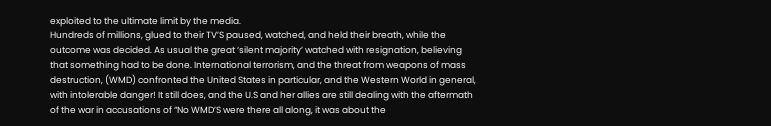exploited to the ultimate limit by the media.
Hundreds of millions, glued to their TV’S paused, watched, and held their breath, while the outcome was decided. As usual the great ‘silent majority’ watched with resignation, believing that something had to be done. International terrorism, and the threat from weapons of mass destruction, (WMD) confronted the United States in particular, and the Western World in general, with intolerable danger! It still does, and the U.S and her allies are still dealing with the aftermath of the war in accusations of “No WMD’S were there all along, it was about the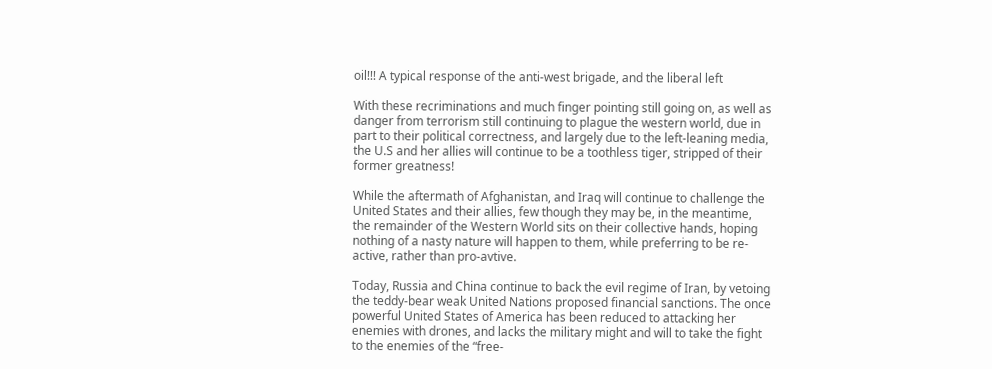oil!!! A typical response of the anti-west brigade, and the liberal left

With these recriminations and much finger pointing still going on, as well as danger from terrorism still continuing to plague the western world, due in part to their political correctness, and largely due to the left-leaning media, the U.S and her allies will continue to be a toothless tiger, stripped of their former greatness!

While the aftermath of Afghanistan, and Iraq will continue to challenge the United States and their allies, few though they may be, in the meantime, the remainder of the Western World sits on their collective hands, hoping nothing of a nasty nature will happen to them, while preferring to be re-active, rather than pro-avtive.

Today, Russia and China continue to back the evil regime of Iran, by vetoing the teddy-bear weak United Nations proposed financial sanctions. The once powerful United States of America has been reduced to attacking her enemies with drones, and lacks the military might and will to take the fight to the enemies of the “free-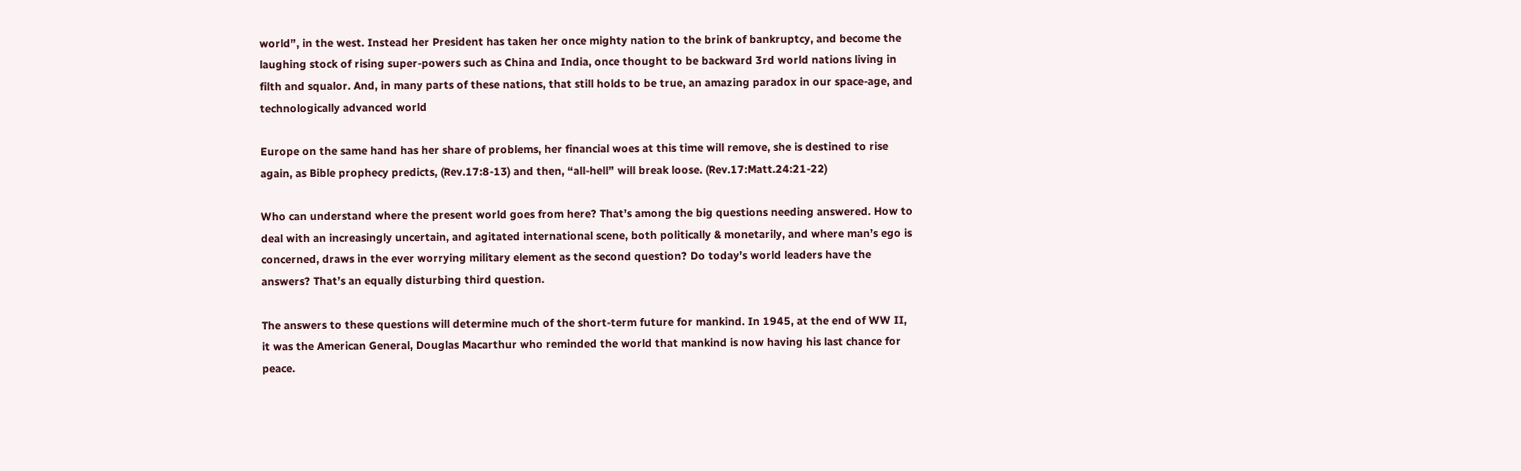world”, in the west. Instead her President has taken her once mighty nation to the brink of bankruptcy, and become the laughing stock of rising super-powers such as China and India, once thought to be backward 3rd world nations living in filth and squalor. And, in many parts of these nations, that still holds to be true, an amazing paradox in our space-age, and technologically advanced world

Europe on the same hand has her share of problems, her financial woes at this time will remove, she is destined to rise again, as Bible prophecy predicts, (Rev.17:8-13) and then, “all-hell” will break loose. (Rev.17:Matt.24:21-22)

Who can understand where the present world goes from here? That’s among the big questions needing answered. How to deal with an increasingly uncertain, and agitated international scene, both politically & monetarily, and where man’s ego is concerned, draws in the ever worrying military element as the second question? Do today’s world leaders have the answers? That’s an equally disturbing third question.

The answers to these questions will determine much of the short-term future for mankind. In 1945, at the end of WW II, it was the American General, Douglas Macarthur who reminded the world that mankind is now having his last chance for peace.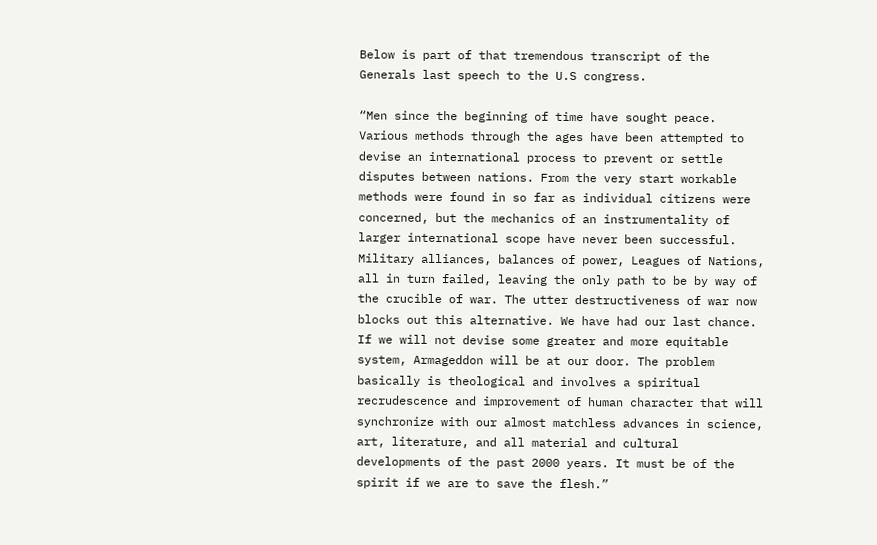Below is part of that tremendous transcript of the Generals last speech to the U.S congress.

“Men since the beginning of time have sought peace. Various methods through the ages have been attempted to devise an international process to prevent or settle disputes between nations. From the very start workable methods were found in so far as individual citizens were concerned, but the mechanics of an instrumentality of larger international scope have never been successful. Military alliances, balances of power, Leagues of Nations, all in turn failed, leaving the only path to be by way of the crucible of war. The utter destructiveness of war now blocks out this alternative. We have had our last chance. If we will not devise some greater and more equitable system, Armageddon will be at our door. The problem basically is theological and involves a spiritual recrudescence and improvement of human character that will synchronize with our almost matchless advances in science, art, literature, and all material and cultural developments of the past 2000 years. It must be of the spirit if we are to save the flesh.”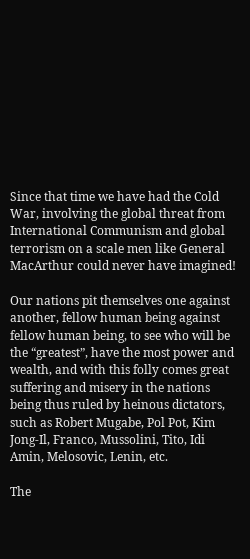Since that time we have had the Cold War, involving the global threat from International Communism and global terrorism on a scale men like General MacArthur could never have imagined!

Our nations pit themselves one against another, fellow human being against fellow human being, to see who will be the “greatest”, have the most power and wealth, and with this folly comes great suffering and misery in the nations being thus ruled by heinous dictators, such as Robert Mugabe, Pol Pot, Kim Jong-Il, Franco, Mussolini, Tito, Idi Amin, Melosovic, Lenin, etc.

The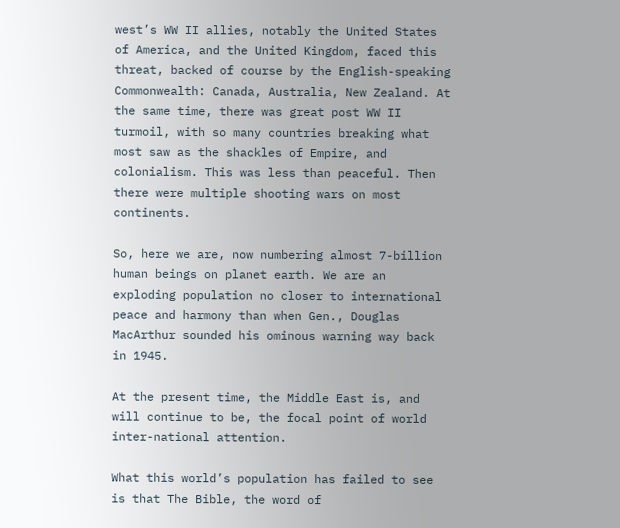west’s WW II allies, notably the United States of America, and the United Kingdom, faced this threat, backed of course by the English-speaking Commonwealth: Canada, Australia, New Zealand. At the same time, there was great post WW II turmoil, with so many countries breaking what most saw as the shackles of Empire, and colonialism. This was less than peaceful. Then there were multiple shooting wars on most continents.

So, here we are, now numbering almost 7-billion human beings on planet earth. We are an exploding population no closer to international peace and harmony than when Gen., Douglas MacArthur sounded his ominous warning way back in 1945.

At the present time, the Middle East is, and will continue to be, the focal point of world inter-national attention.

What this world’s population has failed to see is that The Bible, the word of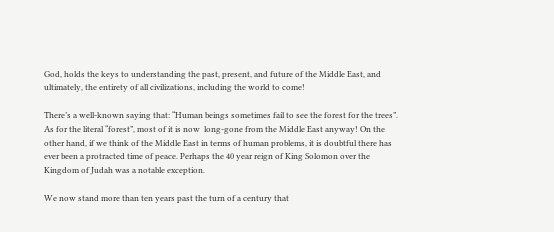God, holds the keys to understanding the past, present, and future of the Middle East, and ultimately, the entirety of all civilizations, including the world to come!

There’s a well-known saying that: “Human beings sometimes fail to see the forest for the trees”. As for the literal “forest”, most of it is now  long-gone from the Middle East anyway! On the other hand, if we think of the Middle East in terms of human problems, it is doubtful there has ever been a protracted time of peace. Perhaps the 40 year reign of King Solomon over the Kingdom of Judah was a notable exception.

We now stand more than ten years past the turn of a century that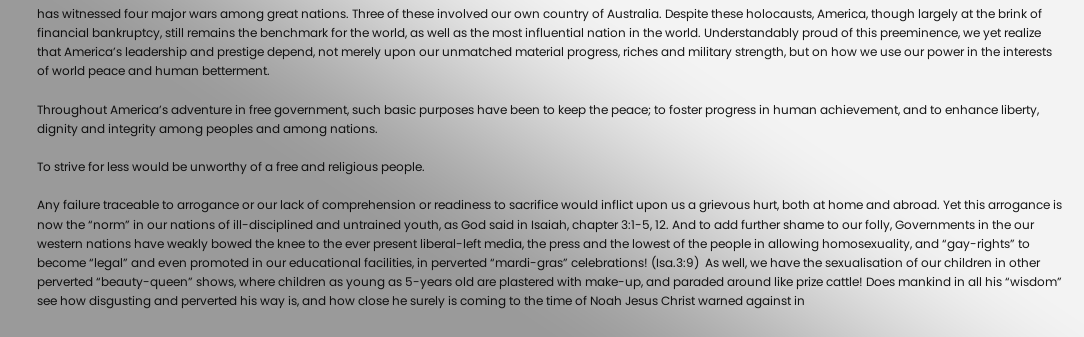has witnessed four major wars among great nations. Three of these involved our own country of Australia. Despite these holocausts, America, though largely at the brink of financial bankruptcy, still remains the benchmark for the world, as well as the most influential nation in the world. Understandably proud of this preeminence, we yet realize that America’s leadership and prestige depend, not merely upon our unmatched material progress, riches and military strength, but on how we use our power in the interests of world peace and human betterment.

Throughout America’s adventure in free government, such basic purposes have been to keep the peace; to foster progress in human achievement, and to enhance liberty, dignity and integrity among peoples and among nations.

To strive for less would be unworthy of a free and religious people.

Any failure traceable to arrogance or our lack of comprehension or readiness to sacrifice would inflict upon us a grievous hurt, both at home and abroad. Yet this arrogance is now the “norm” in our nations of ill-disciplined and untrained youth, as God said in Isaiah, chapter 3:1-5, 12. And to add further shame to our folly, Governments in the our western nations have weakly bowed the knee to the ever present liberal-left media, the press and the lowest of the people in allowing homosexuality, and “gay-rights” to become “legal” and even promoted in our educational facilities, in perverted “mardi-gras” celebrations! (Isa.3:9)  As well, we have the sexualisation of our children in other perverted “beauty-queen” shows, where children as young as 5-years old are plastered with make-up, and paraded around like prize cattle! Does mankind in all his “wisdom” see how disgusting and perverted his way is, and how close he surely is coming to the time of Noah Jesus Christ warned against in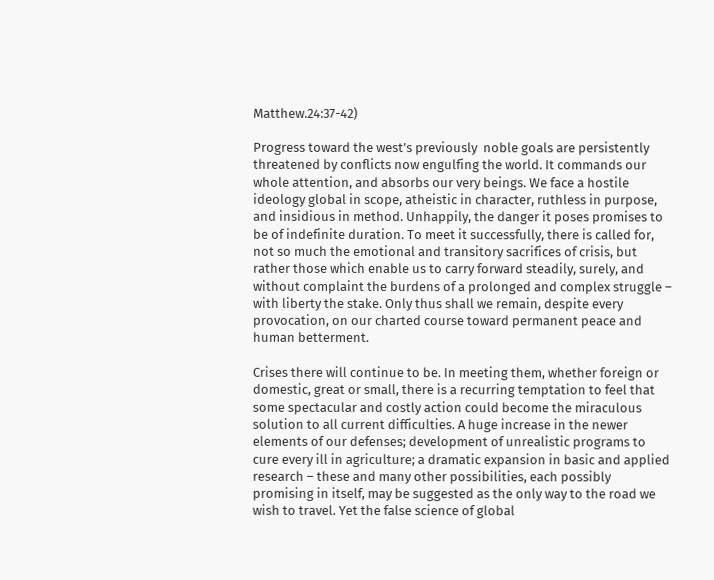Matthew.24:37-42)

Progress toward the west’s previously  noble goals are persistently threatened by conflicts now engulfing the world. It commands our whole attention, and absorbs our very beings. We face a hostile ideology global in scope, atheistic in character, ruthless in purpose, and insidious in method. Unhappily, the danger it poses promises to be of indefinite duration. To meet it successfully, there is called for, not so much the emotional and transitory sacrifices of crisis, but rather those which enable us to carry forward steadily, surely, and without complaint the burdens of a prolonged and complex struggle – with liberty the stake. Only thus shall we remain, despite every provocation, on our charted course toward permanent peace and human betterment.

Crises there will continue to be. In meeting them, whether foreign or domestic, great or small, there is a recurring temptation to feel that some spectacular and costly action could become the miraculous solution to all current difficulties. A huge increase in the newer elements of our defenses; development of unrealistic programs to cure every ill in agriculture; a dramatic expansion in basic and applied research – these and many other possibilities, each possibly promising in itself, may be suggested as the only way to the road we wish to travel. Yet the false science of global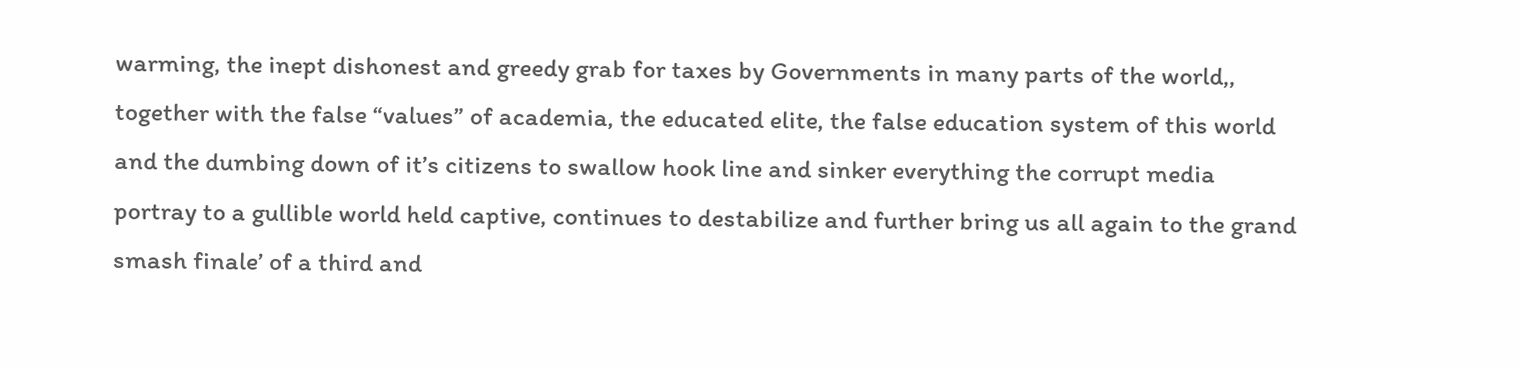warming, the inept dishonest and greedy grab for taxes by Governments in many parts of the world,, together with the false “values” of academia, the educated elite, the false education system of this world and the dumbing down of it’s citizens to swallow hook line and sinker everything the corrupt media portray to a gullible world held captive, continues to destabilize and further bring us all again to the grand smash finale’ of a third and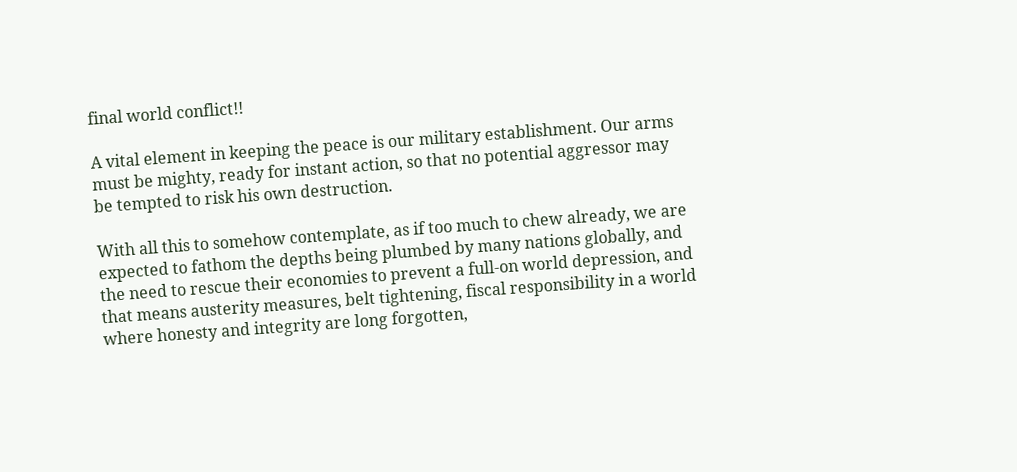final world conflict!!

A vital element in keeping the peace is our military establishment. Our arms must be mighty, ready for instant action, so that no potential aggressor may be tempted to risk his own destruction.

With all this to somehow contemplate, as if too much to chew already, we are expected to fathom the depths being plumbed by many nations globally, and the need to rescue their economies to prevent a full-on world depression, and that means austerity measures, belt tightening, fiscal responsibility in a world where honesty and integrity are long forgotten,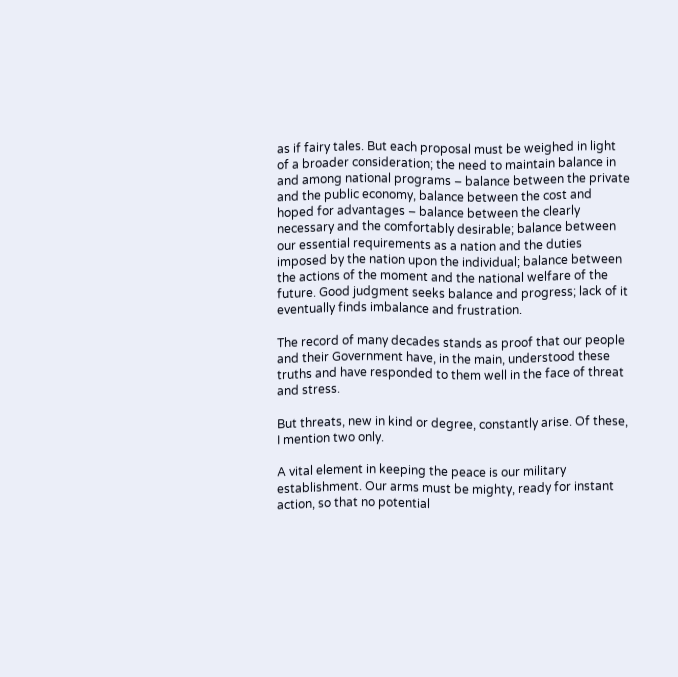as if fairy tales. But each proposal must be weighed in light of a broader consideration; the need to maintain balance in and among national programs – balance between the private and the public economy, balance between the cost and hoped for advantages – balance between the clearly necessary and the comfortably desirable; balance between our essential requirements as a nation and the duties imposed by the nation upon the individual; balance between the actions of the moment and the national welfare of the future. Good judgment seeks balance and progress; lack of it eventually finds imbalance and frustration.

The record of many decades stands as proof that our people and their Government have, in the main, understood these truths and have responded to them well in the face of threat and stress.

But threats, new in kind or degree, constantly arise. Of these, I mention two only.

A vital element in keeping the peace is our military establishment. Our arms must be mighty, ready for instant action, so that no potential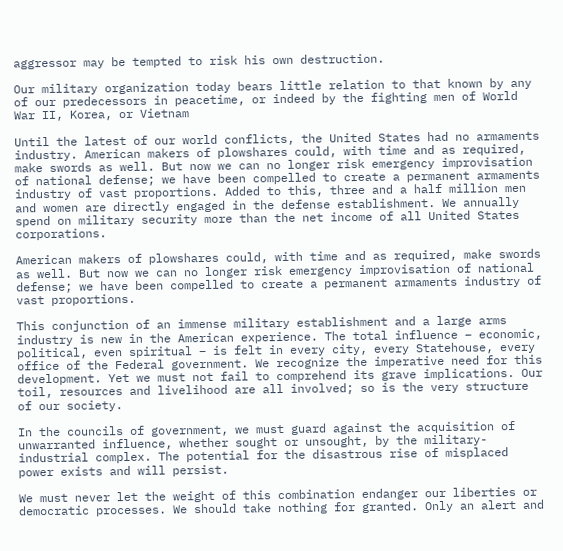aggressor may be tempted to risk his own destruction.

Our military organization today bears little relation to that known by any of our predecessors in peacetime, or indeed by the fighting men of World War II, Korea, or Vietnam

Until the latest of our world conflicts, the United States had no armaments industry. American makers of plowshares could, with time and as required, make swords as well. But now we can no longer risk emergency improvisation of national defense; we have been compelled to create a permanent armaments industry of vast proportions. Added to this, three and a half million men and women are directly engaged in the defense establishment. We annually spend on military security more than the net income of all United States corporations.

American makers of plowshares could, with time and as required, make swords as well. But now we can no longer risk emergency improvisation of national defense; we have been compelled to create a permanent armaments industry of vast proportions.

This conjunction of an immense military establishment and a large arms industry is new in the American experience. The total influence – economic, political, even spiritual – is felt in every city, every Statehouse, every office of the Federal government. We recognize the imperative need for this development. Yet we must not fail to comprehend its grave implications. Our toil, resources and livelihood are all involved; so is the very structure of our society.

In the councils of government, we must guard against the acquisition of unwarranted influence, whether sought or unsought, by the military-industrial complex. The potential for the disastrous rise of misplaced power exists and will persist.

We must never let the weight of this combination endanger our liberties or democratic processes. We should take nothing for granted. Only an alert and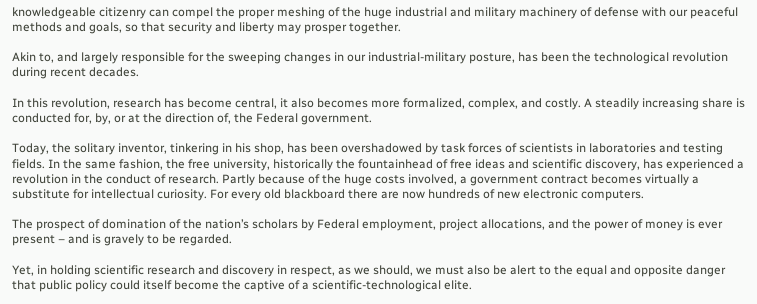knowledgeable citizenry can compel the proper meshing of the huge industrial and military machinery of defense with our peaceful methods and goals, so that security and liberty may prosper together.

Akin to, and largely responsible for the sweeping changes in our industrial-military posture, has been the technological revolution during recent decades.

In this revolution, research has become central, it also becomes more formalized, complex, and costly. A steadily increasing share is conducted for, by, or at the direction of, the Federal government.

Today, the solitary inventor, tinkering in his shop, has been overshadowed by task forces of scientists in laboratories and testing fields. In the same fashion, the free university, historically the fountainhead of free ideas and scientific discovery, has experienced a revolution in the conduct of research. Partly because of the huge costs involved, a government contract becomes virtually a substitute for intellectual curiosity. For every old blackboard there are now hundreds of new electronic computers.

The prospect of domination of the nation’s scholars by Federal employment, project allocations, and the power of money is ever present – and is gravely to be regarded.

Yet, in holding scientific research and discovery in respect, as we should, we must also be alert to the equal and opposite danger that public policy could itself become the captive of a scientific-technological elite.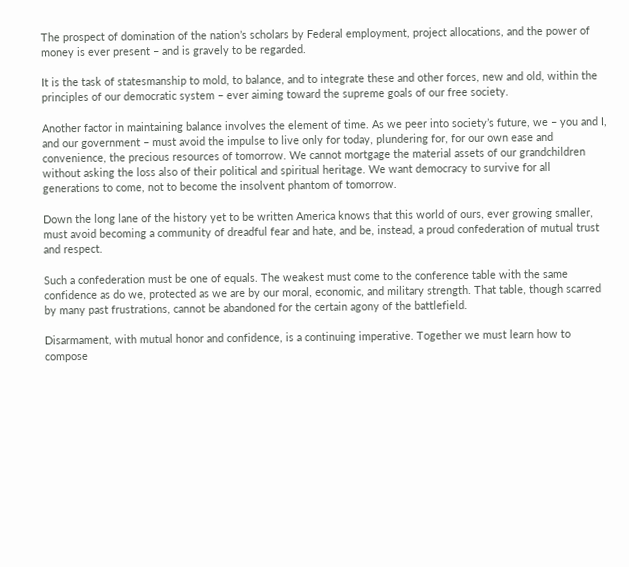The prospect of domination of the nation’s scholars by Federal employment, project allocations, and the power of money is ever present – and is gravely to be regarded.

It is the task of statesmanship to mold, to balance, and to integrate these and other forces, new and old, within the principles of our democratic system – ever aiming toward the supreme goals of our free society.

Another factor in maintaining balance involves the element of time. As we peer into society’s future, we – you and I, and our government – must avoid the impulse to live only for today, plundering for, for our own ease and convenience, the precious resources of tomorrow. We cannot mortgage the material assets of our grandchildren without asking the loss also of their political and spiritual heritage. We want democracy to survive for all generations to come, not to become the insolvent phantom of tomorrow.

Down the long lane of the history yet to be written America knows that this world of ours, ever growing smaller, must avoid becoming a community of dreadful fear and hate, and be, instead, a proud confederation of mutual trust and respect.

Such a confederation must be one of equals. The weakest must come to the conference table with the same confidence as do we, protected as we are by our moral, economic, and military strength. That table, though scarred by many past frustrations, cannot be abandoned for the certain agony of the battlefield.

Disarmament, with mutual honor and confidence, is a continuing imperative. Together we must learn how to compose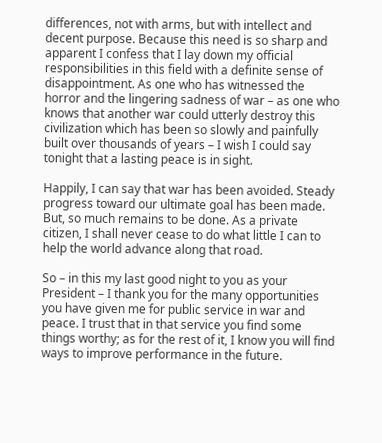differences, not with arms, but with intellect and decent purpose. Because this need is so sharp and apparent I confess that I lay down my official responsibilities in this field with a definite sense of disappointment. As one who has witnessed the horror and the lingering sadness of war – as one who knows that another war could utterly destroy this civilization which has been so slowly and painfully built over thousands of years – I wish I could say tonight that a lasting peace is in sight.

Happily, I can say that war has been avoided. Steady progress toward our ultimate goal has been made. But, so much remains to be done. As a private citizen, I shall never cease to do what little I can to help the world advance along that road.

So – in this my last good night to you as your President – I thank you for the many opportunities you have given me for public service in war and peace. I trust that in that service you find some things worthy; as for the rest of it, I know you will find ways to improve performance in the future.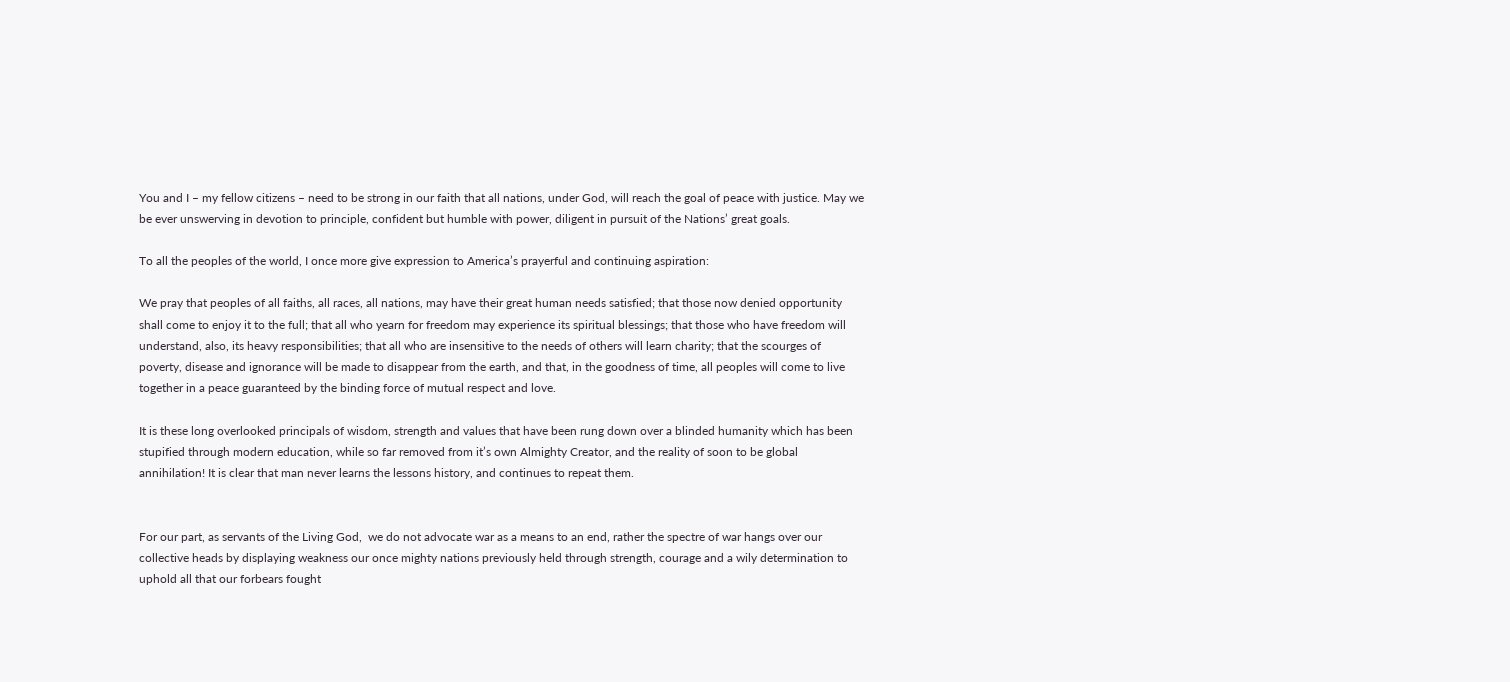You and I – my fellow citizens – need to be strong in our faith that all nations, under God, will reach the goal of peace with justice. May we be ever unswerving in devotion to principle, confident but humble with power, diligent in pursuit of the Nations’ great goals.

To all the peoples of the world, I once more give expression to America’s prayerful and continuing aspiration:

We pray that peoples of all faiths, all races, all nations, may have their great human needs satisfied; that those now denied opportunity shall come to enjoy it to the full; that all who yearn for freedom may experience its spiritual blessings; that those who have freedom will understand, also, its heavy responsibilities; that all who are insensitive to the needs of others will learn charity; that the scourges of poverty, disease and ignorance will be made to disappear from the earth, and that, in the goodness of time, all peoples will come to live together in a peace guaranteed by the binding force of mutual respect and love.

It is these long overlooked principals of wisdom, strength and values that have been rung down over a blinded humanity which has been stupified through modern education, while so far removed from it’s own Almighty Creator, and the reality of soon to be global annihilation! It is clear that man never learns the lessons history, and continues to repeat them.


For our part, as servants of the Living God,  we do not advocate war as a means to an end, rather the spectre of war hangs over our collective heads by displaying weakness our once mighty nations previously held through strength, courage and a wily determination to uphold all that our forbears fought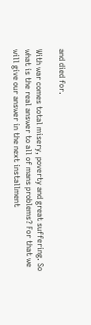and died for.

With war comes total misery, poverty and great suffering. So what is the real answer to all of mans problems? For that we will give our answer in the next installment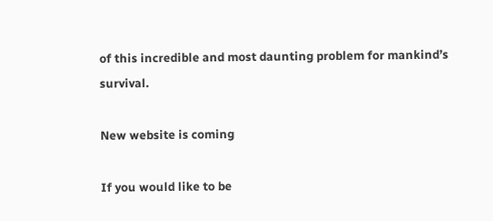of this incredible and most daunting problem for mankind’s survival.

New website is coming

If you would like to be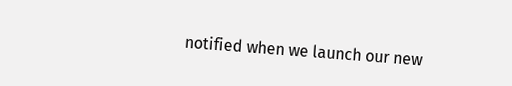notified when we launch our new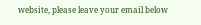website, please leave your email below